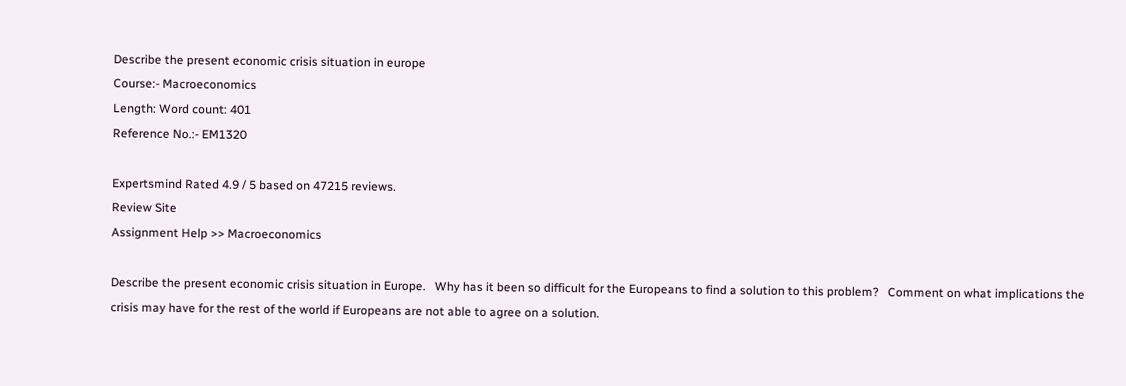Describe the present economic crisis situation in europe
Course:- Macroeconomics
Length: Word count: 401
Reference No.:- EM1320

Expertsmind Rated 4.9 / 5 based on 47215 reviews.
Review Site
Assignment Help >> Macroeconomics

Describe the present economic crisis situation in Europe.   Why has it been so difficult for the Europeans to find a solution to this problem?   Comment on what implications the crisis may have for the rest of the world if Europeans are not able to agree on a solution.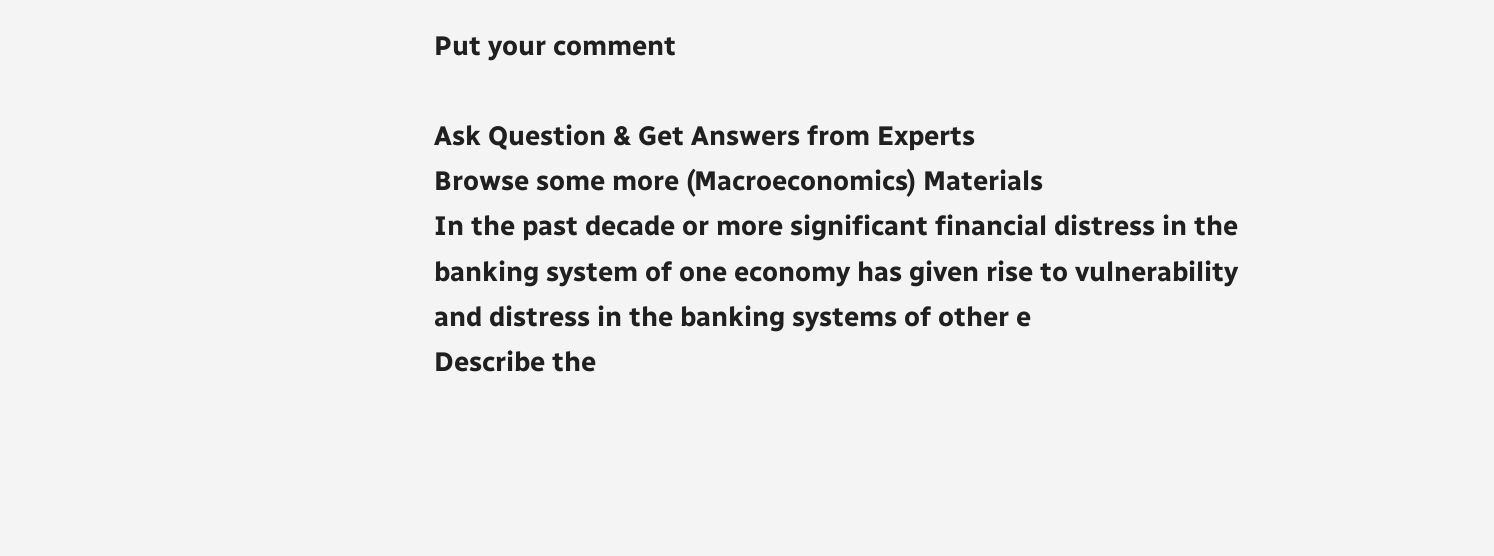Put your comment

Ask Question & Get Answers from Experts
Browse some more (Macroeconomics) Materials
In the past decade or more significant financial distress in the banking system of one economy has given rise to vulnerability and distress in the banking systems of other e
Describe the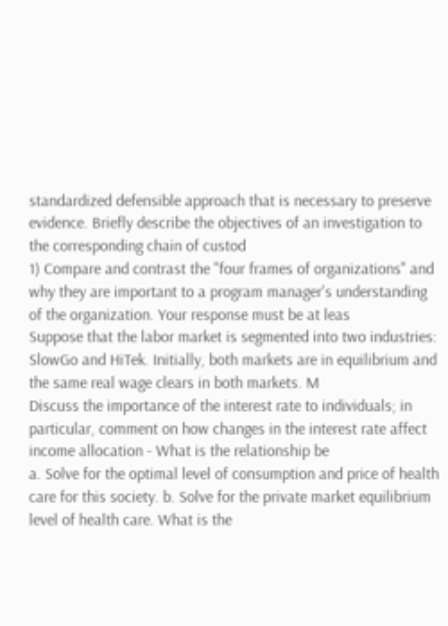standardized defensible approach that is necessary to preserve evidence. Briefly describe the objectives of an investigation to the corresponding chain of custod
1) Compare and contrast the "four frames of organizations" and why they are important to a program manager's understanding of the organization. Your response must be at leas
Suppose that the labor market is segmented into two industries: SlowGo and HiTek. Initially, both markets are in equilibrium and the same real wage clears in both markets. M
Discuss the importance of the interest rate to individuals; in particular, comment on how changes in the interest rate affect income allocation - What is the relationship be
a. Solve for the optimal level of consumption and price of health care for this society. b. Solve for the private market equilibrium level of health care. What is the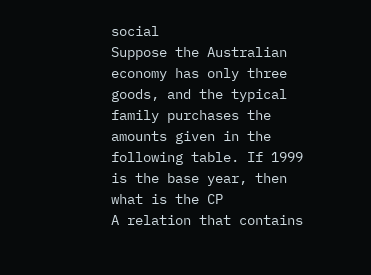social
Suppose the Australian economy has only three goods, and the typical family purchases the amounts given in the following table. If 1999 is the base year, then what is the CP
A relation that contains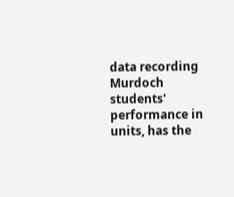data recording Murdoch students' performance in units, has the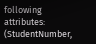following attributes:  (StudentNumber,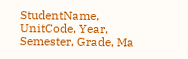StudentName, UnitCode, Year, Semester, Grade, Ma